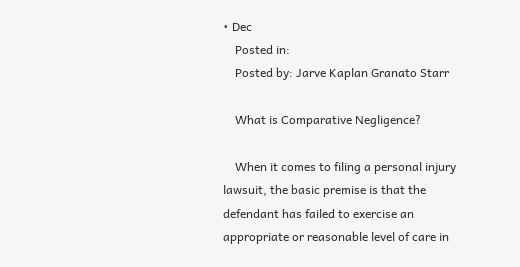• Dec
    Posted in:
    Posted by: Jarve Kaplan Granato Starr

    What is Comparative Negligence?

    When it comes to filing a personal injury lawsuit, the basic premise is that the defendant has failed to exercise an appropriate or reasonable level of care in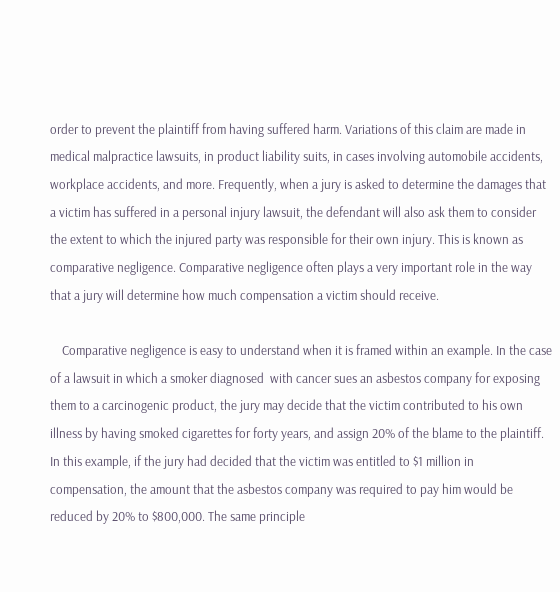order to prevent the plaintiff from having suffered harm. Variations of this claim are made in medical malpractice lawsuits, in product liability suits, in cases involving automobile accidents, workplace accidents, and more. Frequently, when a jury is asked to determine the damages that a victim has suffered in a personal injury lawsuit, the defendant will also ask them to consider the extent to which the injured party was responsible for their own injury. This is known as comparative negligence. Comparative negligence often plays a very important role in the way that a jury will determine how much compensation a victim should receive.

    Comparative negligence is easy to understand when it is framed within an example. In the case of a lawsuit in which a smoker diagnosed  with cancer sues an asbestos company for exposing them to a carcinogenic product, the jury may decide that the victim contributed to his own illness by having smoked cigarettes for forty years, and assign 20% of the blame to the plaintiff. In this example, if the jury had decided that the victim was entitled to $1 million in compensation, the amount that the asbestos company was required to pay him would be reduced by 20% to $800,000. The same principle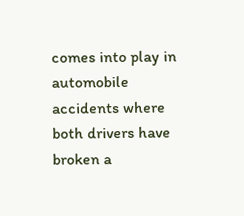comes into play in automobile accidents where both drivers have broken a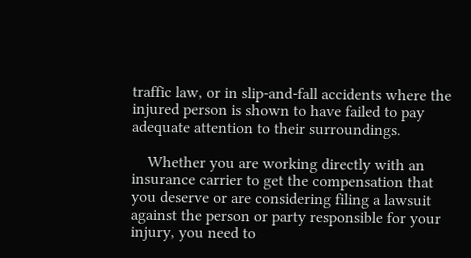traffic law, or in slip-and-fall accidents where the injured person is shown to have failed to pay adequate attention to their surroundings.

    Whether you are working directly with an insurance carrier to get the compensation that you deserve or are considering filing a lawsuit against the person or party responsible for your injury, you need to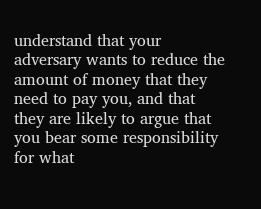understand that your adversary wants to reduce the amount of money that they need to pay you, and that they are likely to argue that you bear some responsibility for what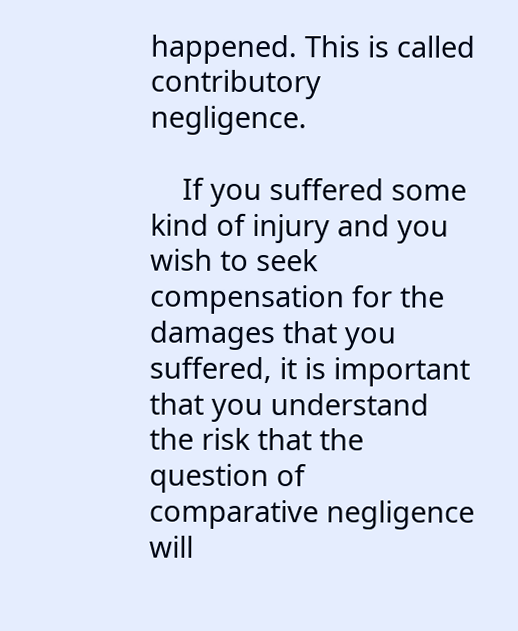happened. This is called contributory negligence.

    If you suffered some kind of injury and you wish to seek compensation for the damages that you suffered, it is important that you understand the risk that the question of comparative negligence will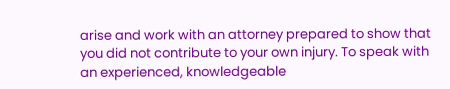arise and work with an attorney prepared to show that you did not contribute to your own injury. To speak with an experienced, knowledgeable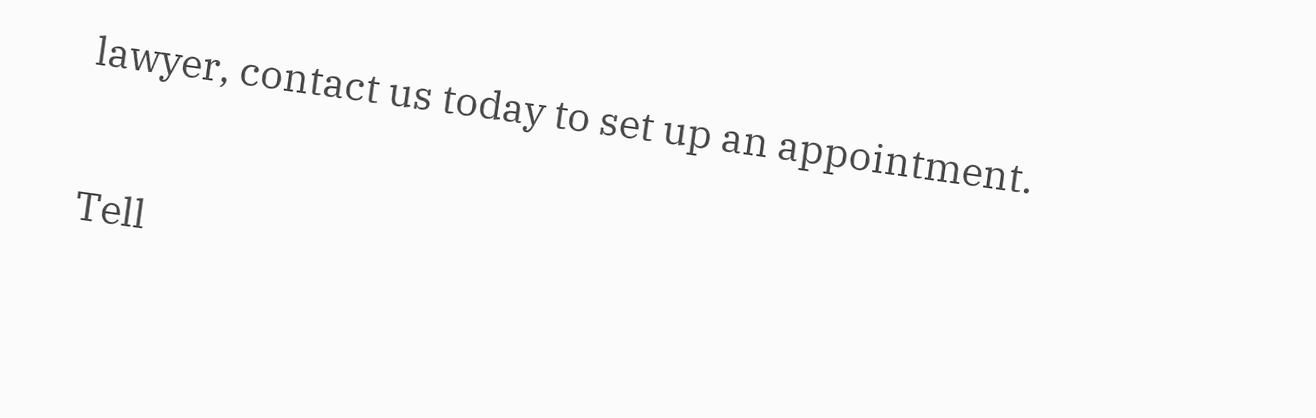lawyer, contact us today to set up an appointment.


Tell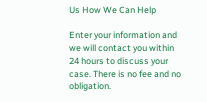Us How We Can Help

Enter your information and we will contact you within 24 hours to discuss your case. There is no fee and no obligation.